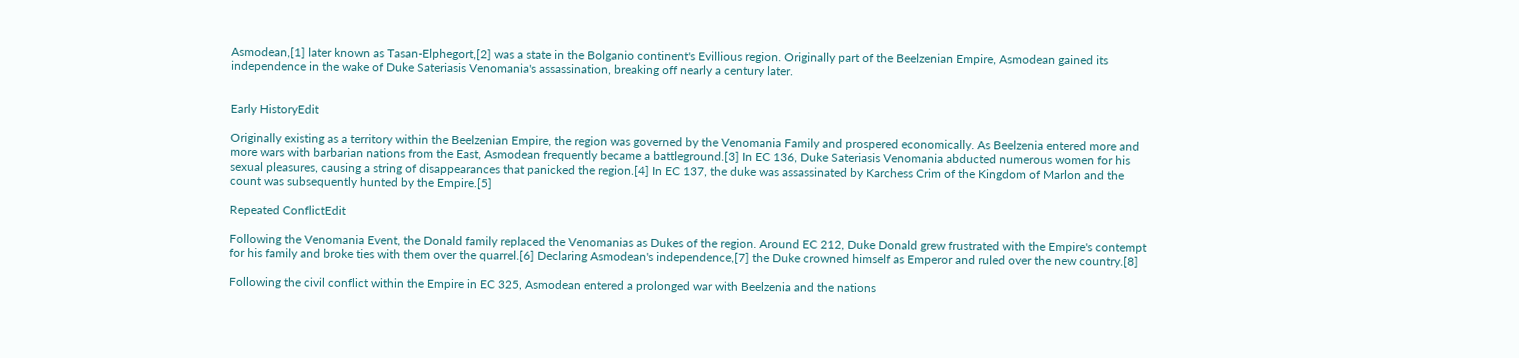Asmodean,[1] later known as Tasan-Elphegort,[2] was a state in the Bolganio continent's Evillious region. Originally part of the Beelzenian Empire, Asmodean gained its independence in the wake of Duke Sateriasis Venomania's assassination, breaking off nearly a century later.


Early HistoryEdit

Originally existing as a territory within the Beelzenian Empire, the region was governed by the Venomania Family and prospered economically. As Beelzenia entered more and more wars with barbarian nations from the East, Asmodean frequently became a battleground.[3] In EC 136, Duke Sateriasis Venomania abducted numerous women for his sexual pleasures, causing a string of disappearances that panicked the region.[4] In EC 137, the duke was assassinated by Karchess Crim of the Kingdom of Marlon and the count was subsequently hunted by the Empire.[5]

Repeated ConflictEdit

Following the Venomania Event, the Donald family replaced the Venomanias as Dukes of the region. Around EC 212, Duke Donald grew frustrated with the Empire's contempt for his family and broke ties with them over the quarrel.[6] Declaring Asmodean's independence,[7] the Duke crowned himself as Emperor and ruled over the new country.[8]

Following the civil conflict within the Empire in EC 325, Asmodean entered a prolonged war with Beelzenia and the nations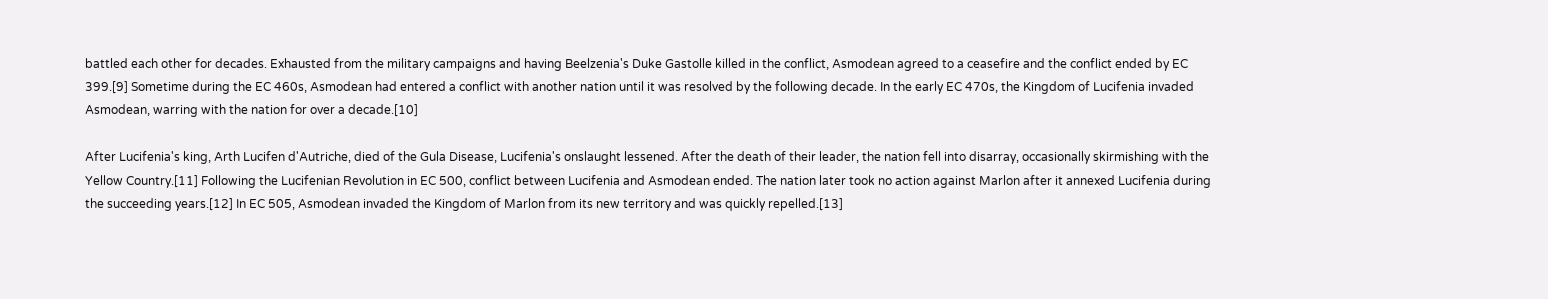battled each other for decades. Exhausted from the military campaigns and having Beelzenia's Duke Gastolle killed in the conflict, Asmodean agreed to a ceasefire and the conflict ended by EC 399.[9] Sometime during the EC 460s, Asmodean had entered a conflict with another nation until it was resolved by the following decade. In the early EC 470s, the Kingdom of Lucifenia invaded Asmodean, warring with the nation for over a decade.[10]

After Lucifenia's king, Arth Lucifen d'Autriche, died of the Gula Disease, Lucifenia's onslaught lessened. After the death of their leader, the nation fell into disarray, occasionally skirmishing with the Yellow Country.[11] Following the Lucifenian Revolution in EC 500, conflict between Lucifenia and Asmodean ended. The nation later took no action against Marlon after it annexed Lucifenia during the succeeding years.[12] In EC 505, Asmodean invaded the Kingdom of Marlon from its new territory and was quickly repelled.[13]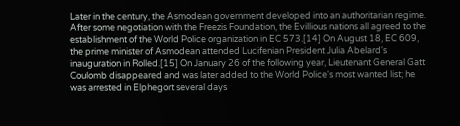Later in the century, the Asmodean government developed into an authoritarian regime. After some negotiation with the Freezis Foundation, the Evillious nations all agreed to the establishment of the World Police organization in EC 573.[14] On August 18, EC 609, the prime minister of Asmodean attended Lucifenian President Julia Abelard's inauguration in Rolled.[15] On January 26 of the following year, Lieutenant General Gatt Coulomb disappeared and was later added to the World Police's most wanted list; he was arrested in Elphegort several days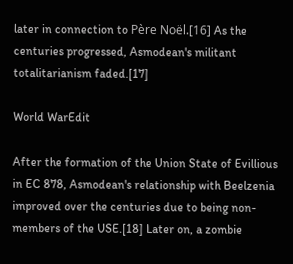later in connection to Père Noël.[16] As the centuries progressed, Asmodean's militant totalitarianism faded.[17]

World WarEdit

After the formation of the Union State of Evillious in EC 878, Asmodean's relationship with Beelzenia improved over the centuries due to being non-members of the USE.[18] Later on, a zombie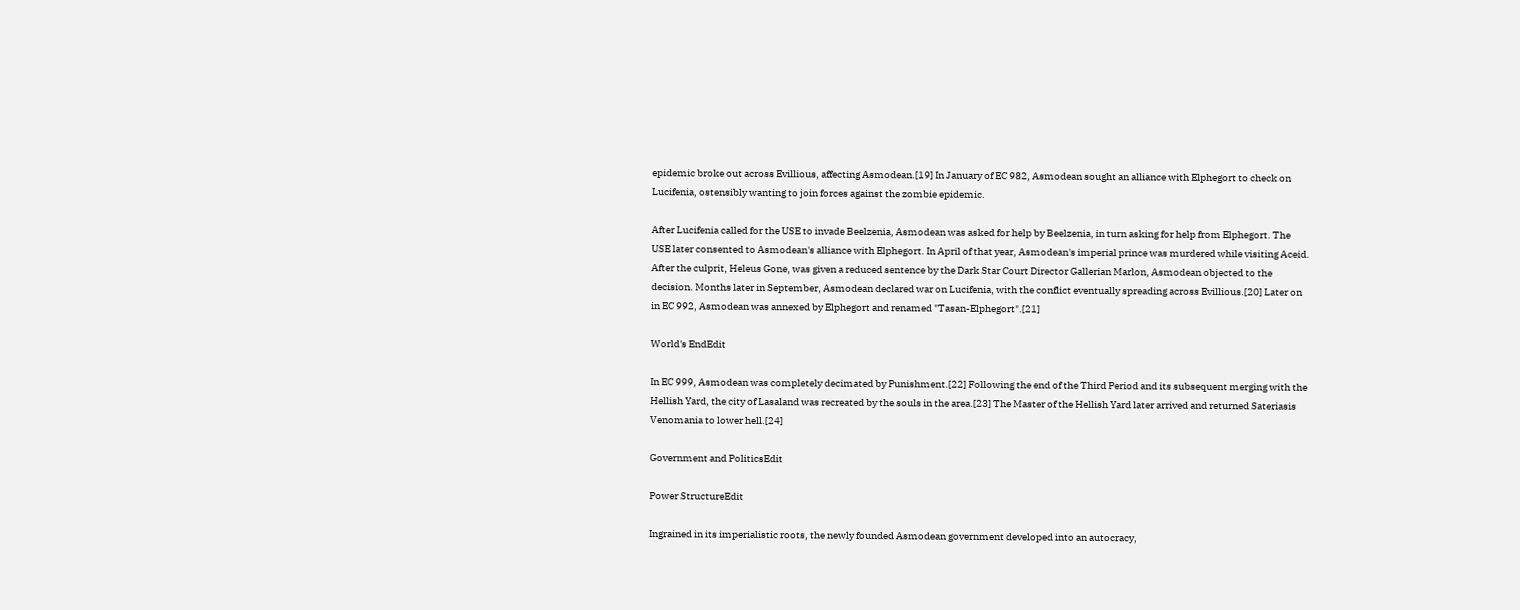epidemic broke out across Evillious, affecting Asmodean.[19] In January of EC 982, Asmodean sought an alliance with Elphegort to check on Lucifenia, ostensibly wanting to join forces against the zombie epidemic.

After Lucifenia called for the USE to invade Beelzenia, Asmodean was asked for help by Beelzenia, in turn asking for help from Elphegort. The USE later consented to Asmodean's alliance with Elphegort. In April of that year, Asmodean's imperial prince was murdered while visiting Aceid. After the culprit, Heleus Gone, was given a reduced sentence by the Dark Star Court Director Gallerian Marlon, Asmodean objected to the decision. Months later in September, Asmodean declared war on Lucifenia, with the conflict eventually spreading across Evillious.[20] Later on in EC 992, Asmodean was annexed by Elphegort and renamed "Tasan-Elphegort".[21]

World's EndEdit

In EC 999, Asmodean was completely decimated by Punishment.[22] Following the end of the Third Period and its subsequent merging with the Hellish Yard, the city of Lasaland was recreated by the souls in the area.[23] The Master of the Hellish Yard later arrived and returned Sateriasis Venomania to lower hell.[24]

Government and PoliticsEdit

Power StructureEdit

Ingrained in its imperialistic roots, the newly founded Asmodean government developed into an autocracy,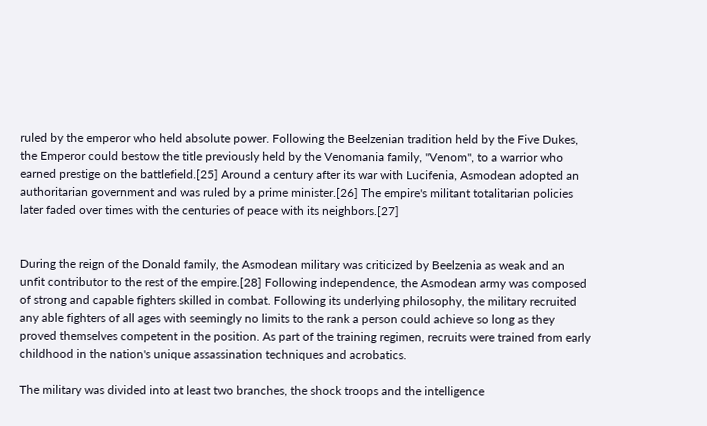ruled by the emperor who held absolute power. Following the Beelzenian tradition held by the Five Dukes, the Emperor could bestow the title previously held by the Venomania family, "Venom", to a warrior who earned prestige on the battlefield.[25] Around a century after its war with Lucifenia, Asmodean adopted an authoritarian government and was ruled by a prime minister.[26] The empire's militant totalitarian policies later faded over times with the centuries of peace with its neighbors.[27]


During the reign of the Donald family, the Asmodean military was criticized by Beelzenia as weak and an unfit contributor to the rest of the empire.[28] Following independence, the Asmodean army was composed of strong and capable fighters skilled in combat. Following its underlying philosophy, the military recruited any able fighters of all ages with seemingly no limits to the rank a person could achieve so long as they proved themselves competent in the position. As part of the training regimen, recruits were trained from early childhood in the nation's unique assassination techniques and acrobatics.

The military was divided into at least two branches, the shock troops and the intelligence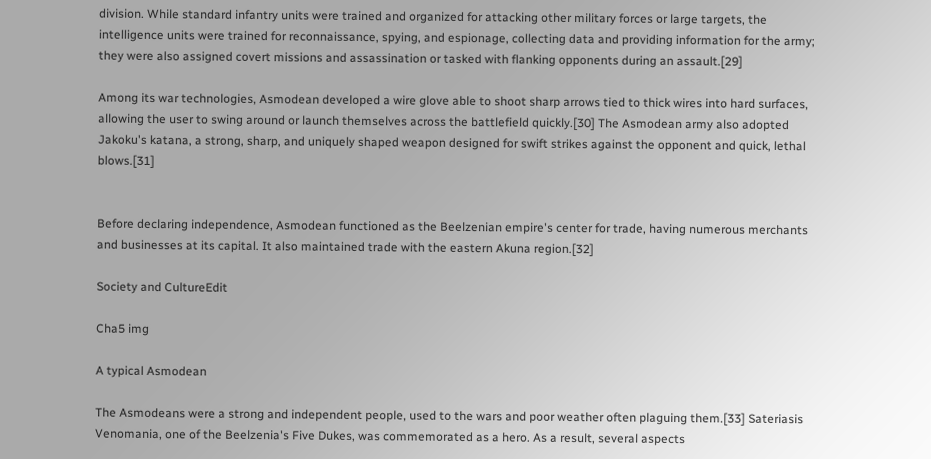division. While standard infantry units were trained and organized for attacking other military forces or large targets, the intelligence units were trained for reconnaissance, spying, and espionage, collecting data and providing information for the army; they were also assigned covert missions and assassination or tasked with flanking opponents during an assault.[29]

Among its war technologies, Asmodean developed a wire glove able to shoot sharp arrows tied to thick wires into hard surfaces, allowing the user to swing around or launch themselves across the battlefield quickly.[30] The Asmodean army also adopted Jakoku's katana, a strong, sharp, and uniquely shaped weapon designed for swift strikes against the opponent and quick, lethal blows.[31]


Before declaring independence, Asmodean functioned as the Beelzenian empire's center for trade, having numerous merchants and businesses at its capital. It also maintained trade with the eastern Akuna region.[32]

Society and CultureEdit

Cha5 img

A typical Asmodean

The Asmodeans were a strong and independent people, used to the wars and poor weather often plaguing them.[33] Sateriasis Venomania, one of the Beelzenia's Five Dukes, was commemorated as a hero. As a result, several aspects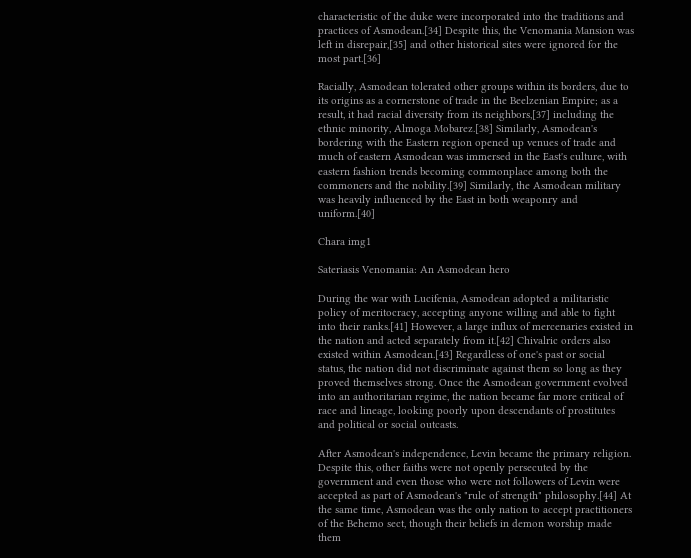characteristic of the duke were incorporated into the traditions and practices of Asmodean.[34] Despite this, the Venomania Mansion was left in disrepair,[35] and other historical sites were ignored for the most part.[36]

Racially, Asmodean tolerated other groups within its borders, due to its origins as a cornerstone of trade in the Beelzenian Empire; as a result, it had racial diversity from its neighbors,[37] including the ethnic minority, Almoga Mobarez.[38] Similarly, Asmodean's bordering with the Eastern region opened up venues of trade and much of eastern Asmodean was immersed in the East's culture, with eastern fashion trends becoming commonplace among both the commoners and the nobility.[39] Similarly, the Asmodean military was heavily influenced by the East in both weaponry and uniform.[40]

Chara img1

Sateriasis Venomania: An Asmodean hero

During the war with Lucifenia, Asmodean adopted a militaristic policy of meritocracy, accepting anyone willing and able to fight into their ranks.[41] However, a large influx of mercenaries existed in the nation and acted separately from it.[42] Chivalric orders also existed within Asmodean.[43] Regardless of one's past or social status, the nation did not discriminate against them so long as they proved themselves strong. Once the Asmodean government evolved into an authoritarian regime, the nation became far more critical of race and lineage, looking poorly upon descendants of prostitutes and political or social outcasts.

After Asmodean's independence, Levin became the primary religion. Despite this, other faiths were not openly persecuted by the government and even those who were not followers of Levin were accepted as part of Asmodean's "rule of strength" philosophy.[44] At the same time, Asmodean was the only nation to accept practitioners of the Behemo sect, though their beliefs in demon worship made them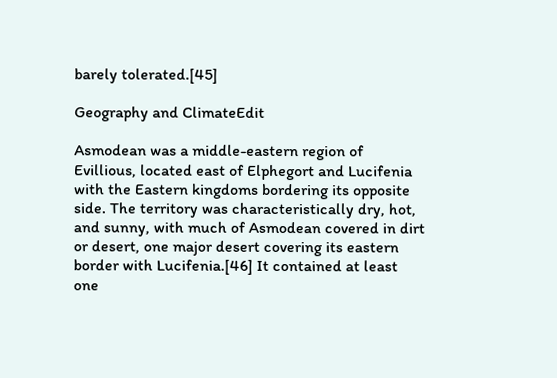barely tolerated.[45]

Geography and ClimateEdit

Asmodean was a middle-eastern region of Evillious, located east of Elphegort and Lucifenia with the Eastern kingdoms bordering its opposite side. The territory was characteristically dry, hot, and sunny, with much of Asmodean covered in dirt or desert, one major desert covering its eastern border with Lucifenia.[46] It contained at least one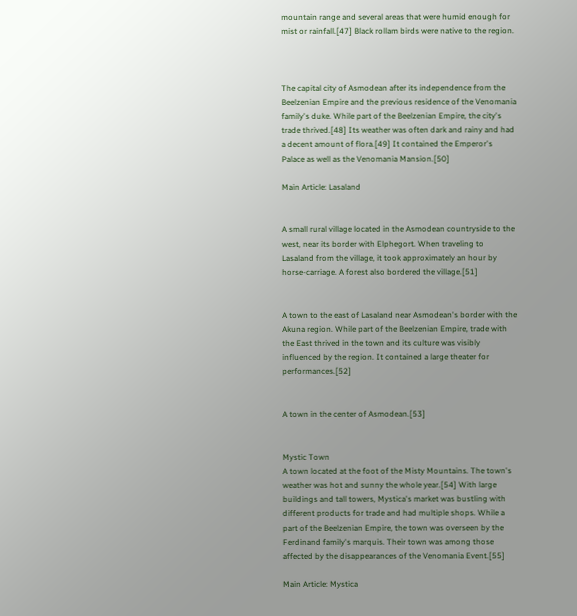mountain range and several areas that were humid enough for mist or rainfall.[47] Black rollam birds were native to the region.



The capital city of Asmodean after its independence from the Beelzenian Empire and the previous residence of the Venomania family's duke. While part of the Beelzenian Empire, the city's trade thrived.[48] Its weather was often dark and rainy and had a decent amount of flora.[49] It contained the Emperor's Palace as well as the Venomania Mansion.[50]

Main Article: Lasaland


A small rural village located in the Asmodean countryside to the west, near its border with Elphegort. When traveling to Lasaland from the village, it took approximately an hour by horse-carriage. A forest also bordered the village.[51]


A town to the east of Lasaland near Asmodean's border with the Akuna region. While part of the Beelzenian Empire, trade with the East thrived in the town and its culture was visibly influenced by the region. It contained a large theater for performances.[52]


A town in the center of Asmodean.[53]


Mystic Town
A town located at the foot of the Misty Mountains. The town's weather was hot and sunny the whole year.[54] With large buildings and tall towers, Mystica's market was bustling with different products for trade and had multiple shops. While a part of the Beelzenian Empire, the town was overseen by the Ferdinand family's marquis. Their town was among those affected by the disappearances of the Venomania Event.[55]

Main Article: Mystica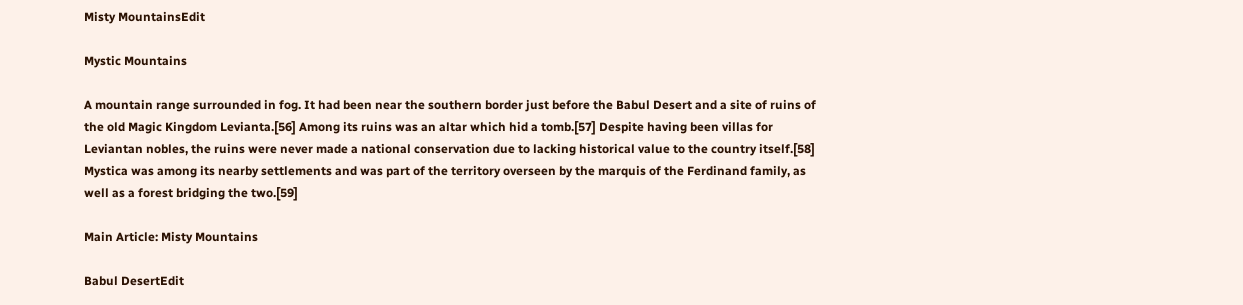Misty MountainsEdit

Mystic Mountains

A mountain range surrounded in fog. It had been near the southern border just before the Babul Desert and a site of ruins of the old Magic Kingdom Levianta.[56] Among its ruins was an altar which hid a tomb.[57] Despite having been villas for Leviantan nobles, the ruins were never made a national conservation due to lacking historical value to the country itself.[58] Mystica was among its nearby settlements and was part of the territory overseen by the marquis of the Ferdinand family, as well as a forest bridging the two.[59]

Main Article: Misty Mountains

Babul DesertEdit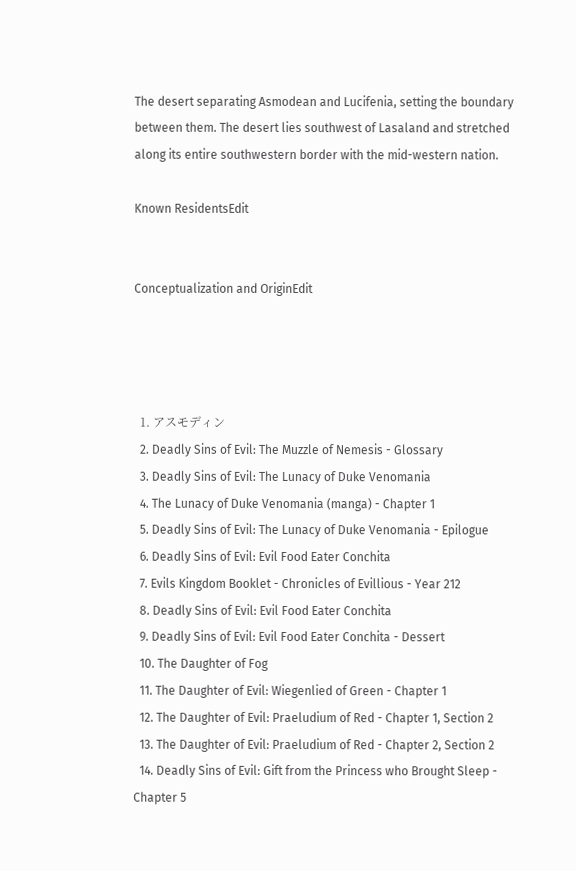The desert separating Asmodean and Lucifenia, setting the boundary between them. The desert lies southwest of Lasaland and stretched along its entire southwestern border with the mid-western nation.

Known ResidentsEdit


Conceptualization and OriginEdit




  1. アスモディン
  2. Deadly Sins of Evil: The Muzzle of Nemesis - Glossary
  3. Deadly Sins of Evil: The Lunacy of Duke Venomania
  4. The Lunacy of Duke Venomania (manga) - Chapter 1
  5. Deadly Sins of Evil: The Lunacy of Duke Venomania - Epilogue
  6. Deadly Sins of Evil: Evil Food Eater Conchita
  7. Evils Kingdom Booklet - Chronicles of Evillious - Year 212
  8. Deadly Sins of Evil: Evil Food Eater Conchita
  9. Deadly Sins of Evil: Evil Food Eater Conchita - Dessert
  10. The Daughter of Fog
  11. The Daughter of Evil: Wiegenlied of Green - Chapter 1
  12. The Daughter of Evil: Praeludium of Red - Chapter 1, Section 2
  13. The Daughter of Evil: Praeludium of Red - Chapter 2, Section 2
  14. Deadly Sins of Evil: Gift from the Princess who Brought Sleep - Chapter 5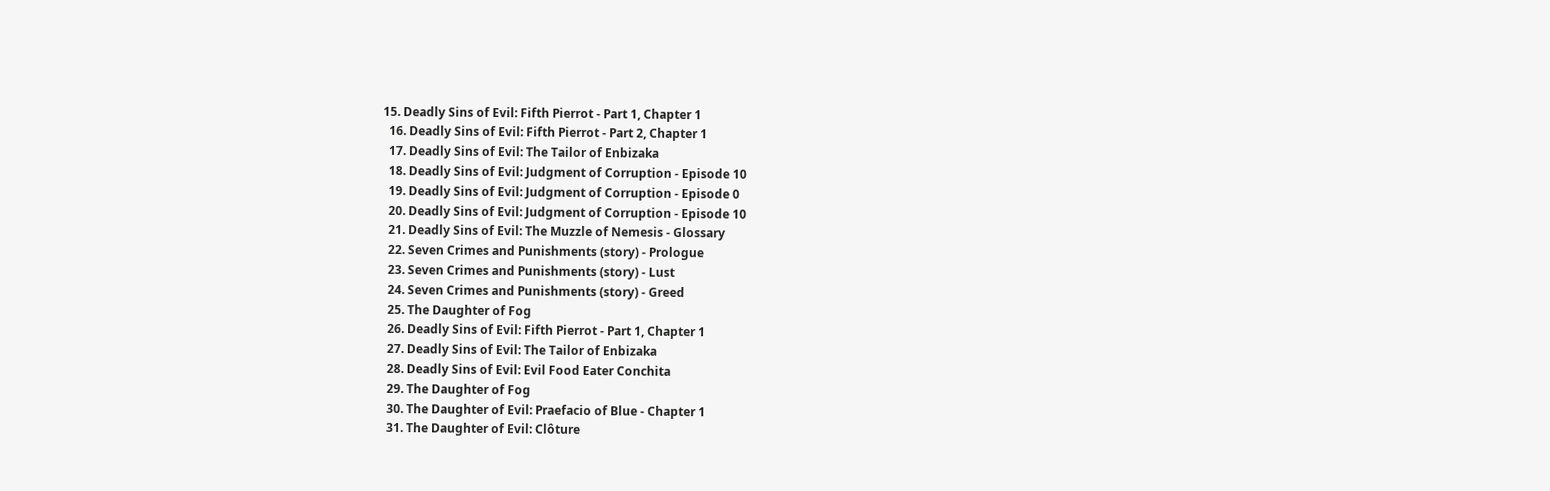15. Deadly Sins of Evil: Fifth Pierrot - Part 1, Chapter 1
  16. Deadly Sins of Evil: Fifth Pierrot - Part 2, Chapter 1
  17. Deadly Sins of Evil: The Tailor of Enbizaka
  18. Deadly Sins of Evil: Judgment of Corruption - Episode 10
  19. Deadly Sins of Evil: Judgment of Corruption - Episode 0
  20. Deadly Sins of Evil: Judgment of Corruption - Episode 10
  21. Deadly Sins of Evil: The Muzzle of Nemesis - Glossary
  22. Seven Crimes and Punishments (story) - Prologue
  23. Seven Crimes and Punishments (story) - Lust
  24. Seven Crimes and Punishments (story) - Greed
  25. The Daughter of Fog
  26. Deadly Sins of Evil: Fifth Pierrot - Part 1, Chapter 1
  27. Deadly Sins of Evil: The Tailor of Enbizaka
  28. Deadly Sins of Evil: Evil Food Eater Conchita
  29. The Daughter of Fog
  30. The Daughter of Evil: Praefacio of Blue - Chapter 1
  31. The Daughter of Evil: Clôture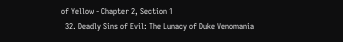of Yellow - Chapter 2, Section 1
  32. Deadly Sins of Evil: The Lunacy of Duke Venomania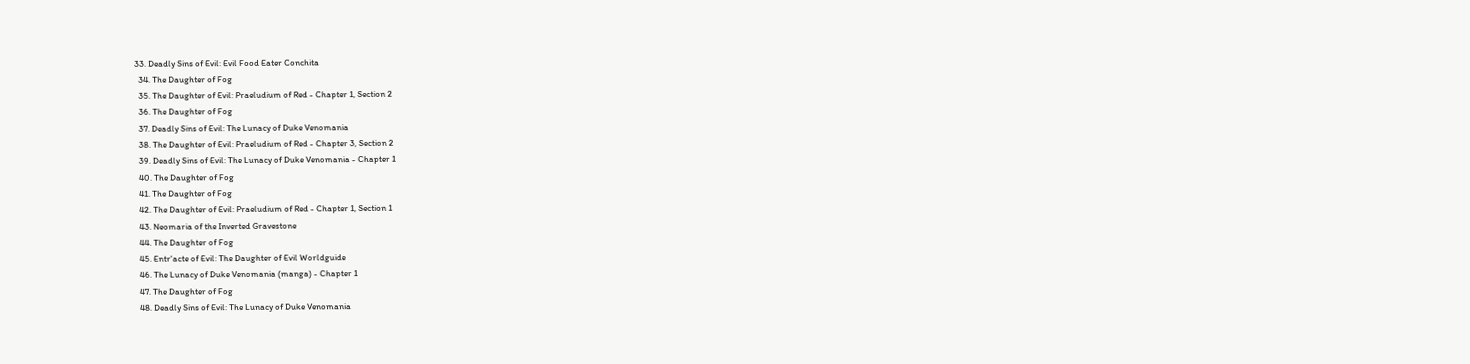33. Deadly Sins of Evil: Evil Food Eater Conchita
  34. The Daughter of Fog
  35. The Daughter of Evil: Praeludium of Red - Chapter 1, Section 2
  36. The Daughter of Fog
  37. Deadly Sins of Evil: The Lunacy of Duke Venomania
  38. The Daughter of Evil: Praeludium of Red - Chapter 3, Section 2
  39. Deadly Sins of Evil: The Lunacy of Duke Venomania - Chapter 1
  40. The Daughter of Fog
  41. The Daughter of Fog
  42. The Daughter of Evil: Praeludium of Red - Chapter 1, Section 1
  43. Neomaria of the Inverted Gravestone
  44. The Daughter of Fog
  45. Entr'acte of Evil: The Daughter of Evil Worldguide
  46. The Lunacy of Duke Venomania (manga) - Chapter 1
  47. The Daughter of Fog
  48. Deadly Sins of Evil: The Lunacy of Duke Venomania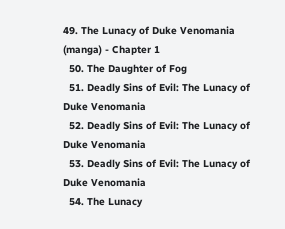49. The Lunacy of Duke Venomania (manga) - Chapter 1
  50. The Daughter of Fog
  51. Deadly Sins of Evil: The Lunacy of Duke Venomania
  52. Deadly Sins of Evil: The Lunacy of Duke Venomania
  53. Deadly Sins of Evil: The Lunacy of Duke Venomania
  54. The Lunacy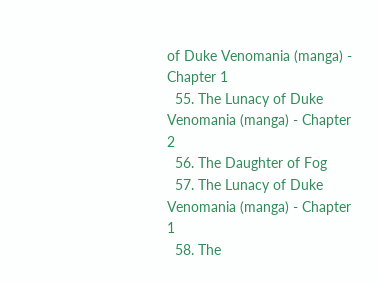of Duke Venomania (manga) - Chapter 1
  55. The Lunacy of Duke Venomania (manga) - Chapter 2
  56. The Daughter of Fog
  57. The Lunacy of Duke Venomania (manga) - Chapter 1
  58. The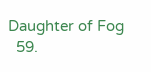Daughter of Fog
  59.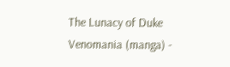The Lunacy of Duke Venomania (manga) -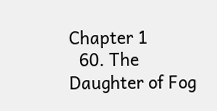Chapter 1
  60. The Daughter of Fog